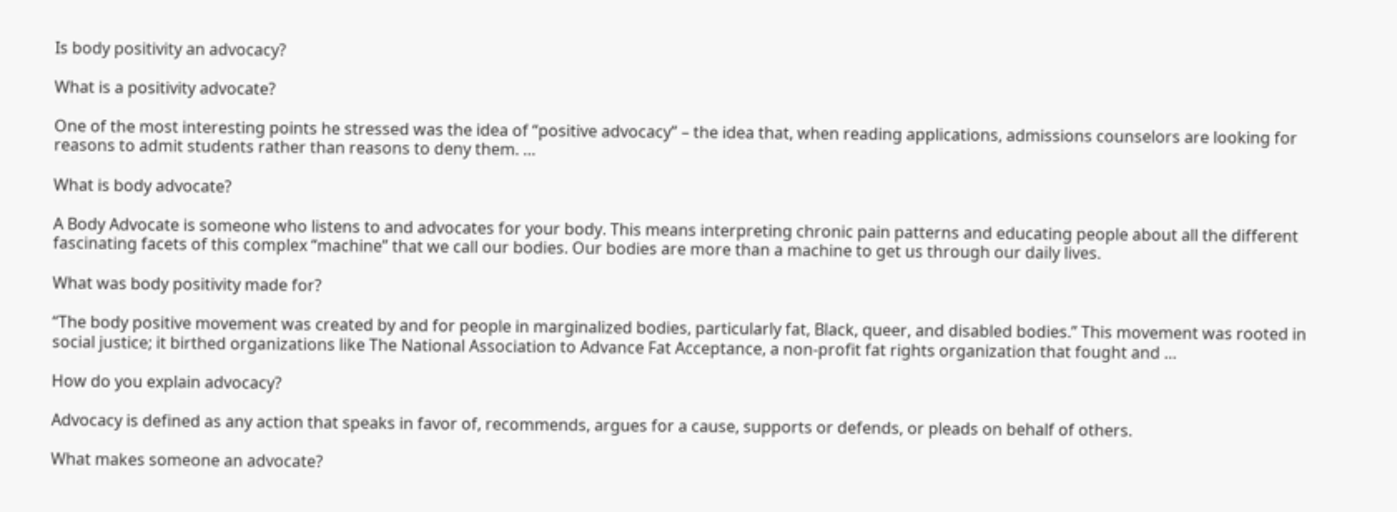Is body positivity an advocacy?

What is a positivity advocate?

One of the most interesting points he stressed was the idea of “positive advocacy” – the idea that, when reading applications, admissions counselors are looking for reasons to admit students rather than reasons to deny them. …

What is body advocate?

A Body Advocate is someone who listens to and advocates for your body. This means interpreting chronic pain patterns and educating people about all the different fascinating facets of this complex “machine” that we call our bodies. Our bodies are more than a machine to get us through our daily lives.

What was body positivity made for?

“The body positive movement was created by and for people in marginalized bodies, particularly fat, Black, queer, and disabled bodies.” This movement was rooted in social justice; it birthed organizations like The National Association to Advance Fat Acceptance, a non-profit fat rights organization that fought and …

How do you explain advocacy?

Advocacy is defined as any action that speaks in favor of, recommends, argues for a cause, supports or defends, or pleads on behalf of others.

What makes someone an advocate?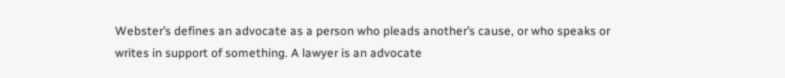Webster’s defines an advocate as a person who pleads another’s cause, or who speaks or writes in support of something. A lawyer is an advocate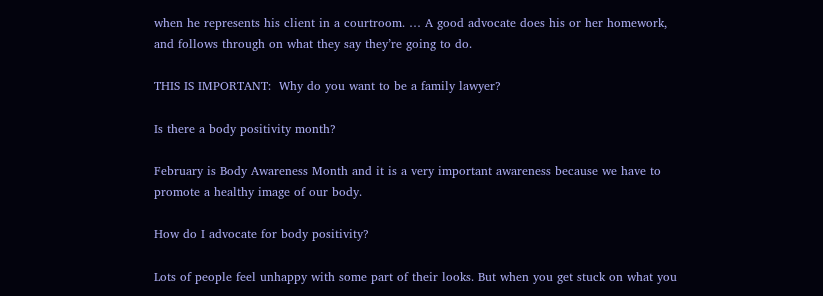when he represents his client in a courtroom. … A good advocate does his or her homework, and follows through on what they say they’re going to do.

THIS IS IMPORTANT:  Why do you want to be a family lawyer?

Is there a body positivity month?

February is Body Awareness Month and it is a very important awareness because we have to promote a healthy image of our body.

How do I advocate for body positivity?

Lots of people feel unhappy with some part of their looks. But when you get stuck on what you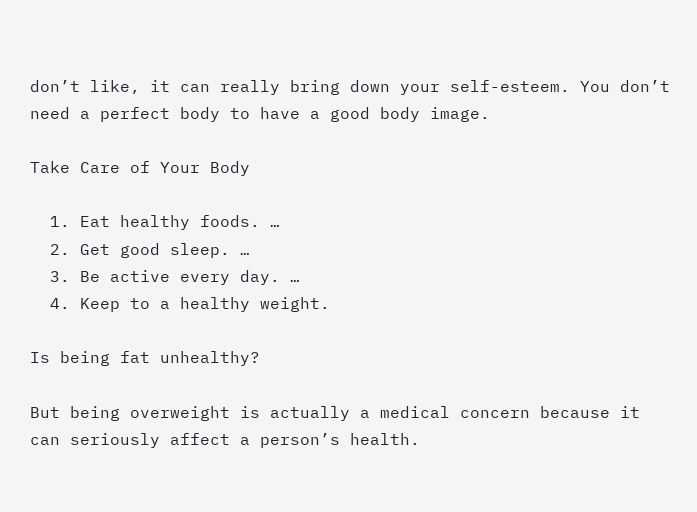don’t like, it can really bring down your self-esteem. You don’t need a perfect body to have a good body image.

Take Care of Your Body

  1. Eat healthy foods. …
  2. Get good sleep. …
  3. Be active every day. …
  4. Keep to a healthy weight.

Is being fat unhealthy?

But being overweight is actually a medical concern because it can seriously affect a person’s health.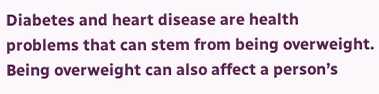Diabetes and heart disease are health problems that can stem from being overweight. Being overweight can also affect a person’s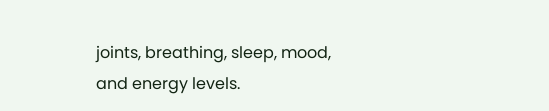joints, breathing, sleep, mood, and energy levels.